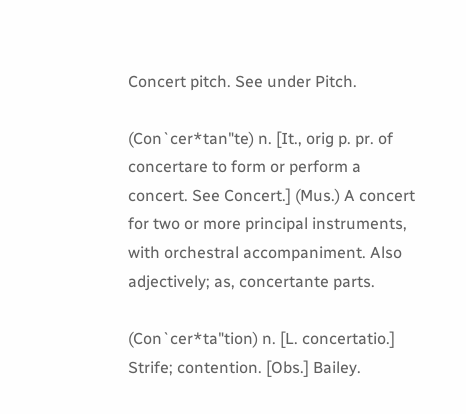Concert pitch. See under Pitch.

(Con`cer*tan"te) n. [It., orig p. pr. of concertare to form or perform a concert. See Concert.] (Mus.) A concert for two or more principal instruments, with orchestral accompaniment. Also adjectively; as, concertante parts.

(Con`cer*ta"tion) n. [L. concertatio.] Strife; contention. [Obs.] Bailey.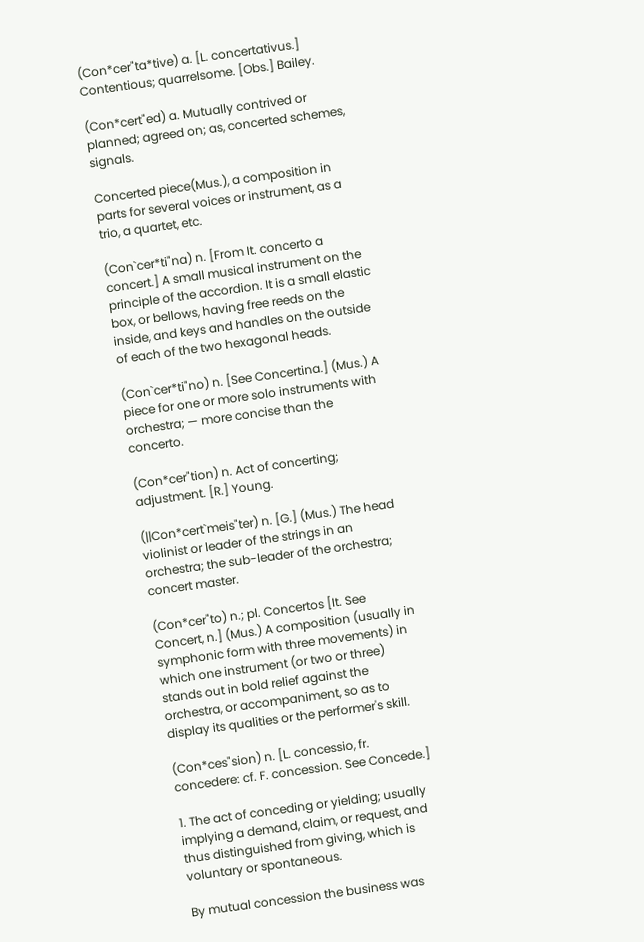(Con*cer"ta*tive) a. [L. concertativus.] Contentious; quarrelsome. [Obs.] Bailey.

(Con*cert"ed) a. Mutually contrived or planned; agreed on; as, concerted schemes, signals.

Concerted piece(Mus.), a composition in parts for several voices or instrument, as a trio, a quartet, etc.

(Con`cer*ti"na) n. [From It. concerto a concert.] A small musical instrument on the principle of the accordion. It is a small elastic box, or bellows, having free reeds on the inside, and keys and handles on the outside of each of the two hexagonal heads.

(Con`cer*ti"no) n. [See Concertina.] (Mus.) A piece for one or more solo instruments with orchestra; — more concise than the concerto.

(Con*cer"tion) n. Act of concerting; adjustment. [R.] Young.

(||Con*cert`meis"ter) n. [G.] (Mus.) The head violinist or leader of the strings in an orchestra; the sub-leader of the orchestra; concert master.

(Con*cer"to) n.; pl. Concertos [It. See Concert, n.] (Mus.) A composition (usually in symphonic form with three movements) in which one instrument (or two or three) stands out in bold relief against the orchestra, or accompaniment, so as to display its qualities or the performer's skill.

(Con*ces"sion) n. [L. concessio, fr. concedere: cf. F. concession. See Concede.]

1. The act of conceding or yielding; usually implying a demand, claim, or request, and thus distinguished from giving, which is voluntary or spontaneous.

By mutual concession the business was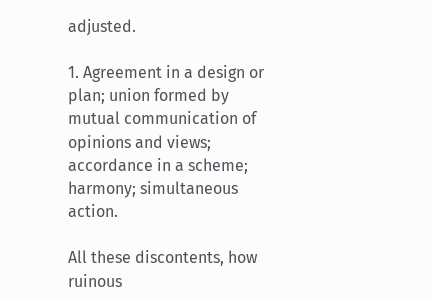adjusted.

1. Agreement in a design or plan; union formed by mutual communication of opinions and views; accordance in a scheme; harmony; simultaneous action.

All these discontents, how ruinous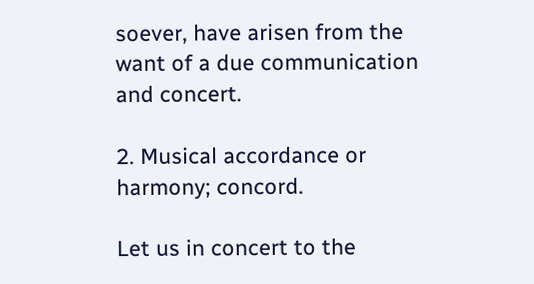soever, have arisen from the want of a due communication and concert.

2. Musical accordance or harmony; concord.

Let us in concert to the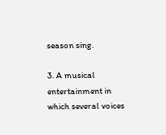season sing.

3. A musical entertainment in which several voices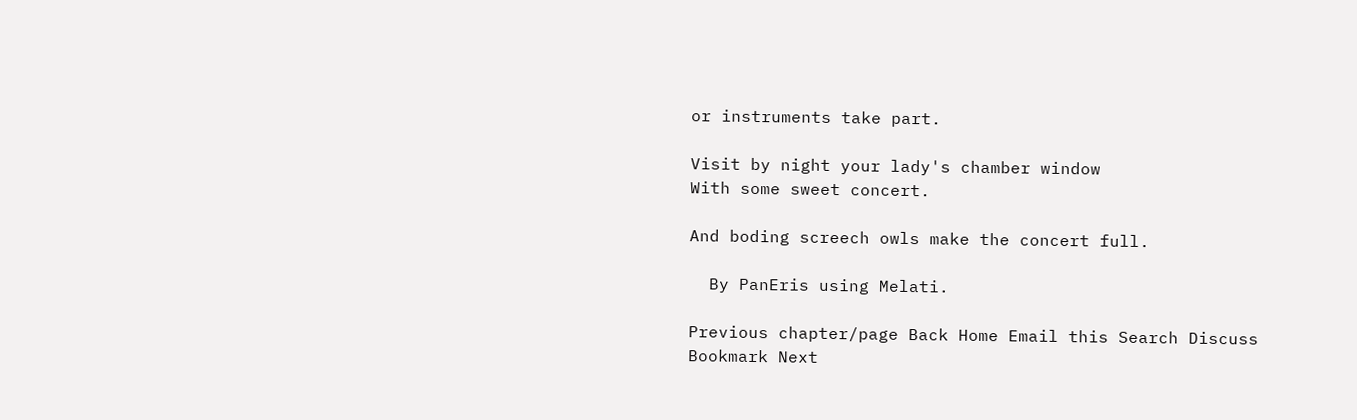or instruments take part.

Visit by night your lady's chamber window
With some sweet concert.

And boding screech owls make the concert full.

  By PanEris using Melati.

Previous chapter/page Back Home Email this Search Discuss Bookmark Next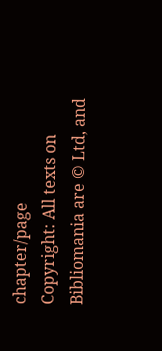chapter/page
Copyright: All texts on Bibliomania are © Ltd, and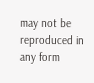may not be reproduced in any form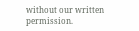without our written permission.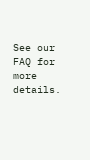See our FAQ for more details.